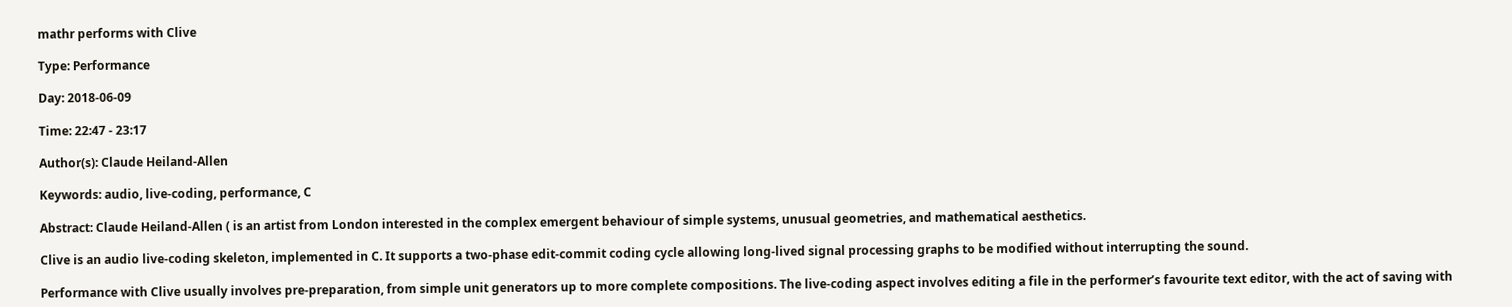mathr performs with Clive

Type: Performance

Day: 2018-06-09

Time: 22:47 - 23:17

Author(s): Claude Heiland-Allen

Keywords: audio, live-coding, performance, C

Abstract: Claude Heiland-Allen ( is an artist from London interested in the complex emergent behaviour of simple systems, unusual geometries, and mathematical aesthetics.

Clive is an audio live-coding skeleton, implemented in C. It supports a two-phase edit-commit coding cycle allowing long-lived signal processing graphs to be modified without interrupting the sound.

Performance with Clive usually involves pre-preparation, from simple unit generators up to more complete compositions. The live-coding aspect involves editing a file in the performer’s favourite text editor, with the act of saving with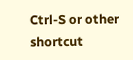Ctrl-S or other shortcut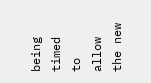being timed to allow the new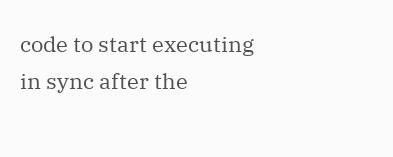code to start executing in sync after the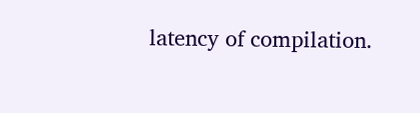latency of compilation.